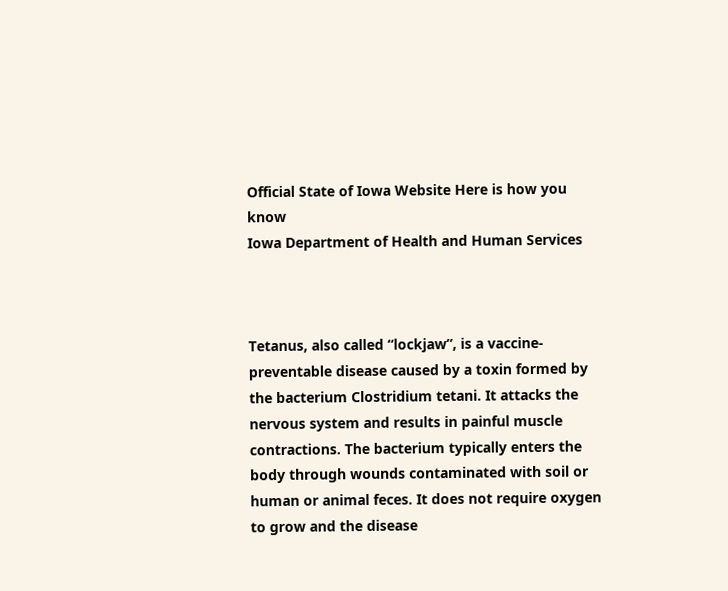Official State of Iowa Website Here is how you know
Iowa Department of Health and Human Services



Tetanus, also called “lockjaw”, is a vaccine-preventable disease caused by a toxin formed by the bacterium Clostridium tetani. It attacks the nervous system and results in painful muscle contractions. The bacterium typically enters the body through wounds contaminated with soil or human or animal feces. It does not require oxygen to grow and the disease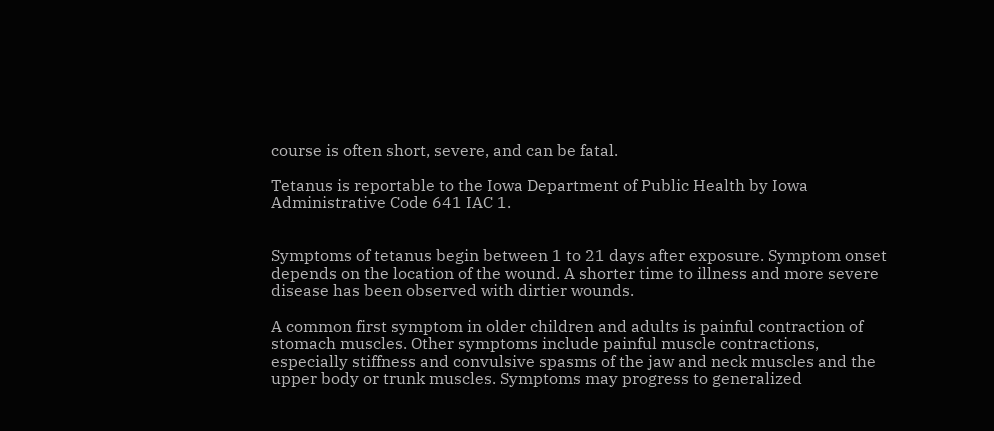course is often short, severe, and can be fatal.

Tetanus is reportable to the Iowa Department of Public Health by Iowa Administrative Code 641 IAC 1.


Symptoms of tetanus begin between 1 to 21 days after exposure. Symptom onset depends on the location of the wound. A shorter time to illness and more severe disease has been observed with dirtier wounds.

A common first symptom in older children and adults is painful contraction of stomach muscles. Other symptoms include painful muscle contractions, especially stiffness and convulsive spasms of the jaw and neck muscles and the upper body or trunk muscles. Symptoms may progress to generalized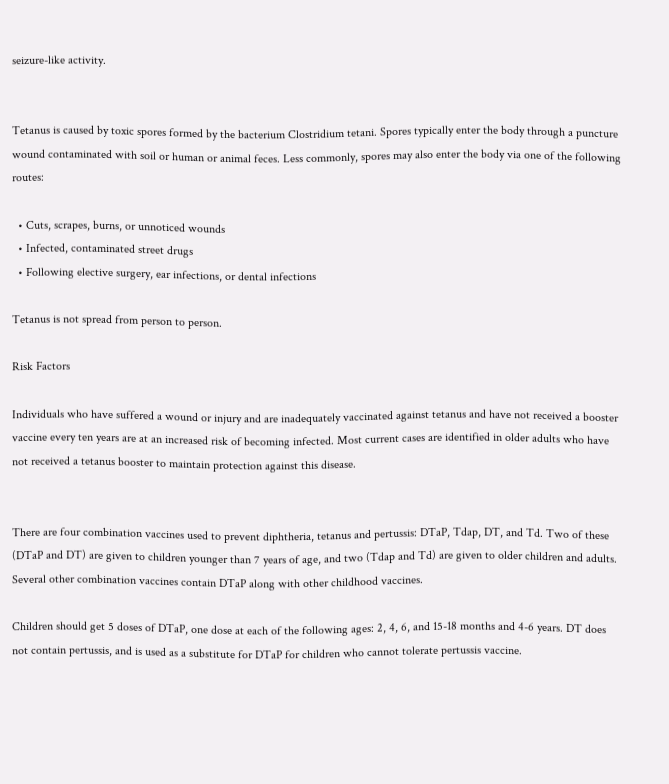seizure-like activity.


Tetanus is caused by toxic spores formed by the bacterium Clostridium tetani. Spores typically enter the body through a puncture wound contaminated with soil or human or animal feces. Less commonly, spores may also enter the body via one of the following routes:

  • Cuts, scrapes, burns, or unnoticed wounds
  • Infected, contaminated street drugs
  • Following elective surgery, ear infections, or dental infections

Tetanus is not spread from person to person.

Risk Factors

Individuals who have suffered a wound or injury and are inadequately vaccinated against tetanus and have not received a booster vaccine every ten years are at an increased risk of becoming infected. Most current cases are identified in older adults who have not received a tetanus booster to maintain protection against this disease.


There are four combination vaccines used to prevent diphtheria, tetanus and pertussis: DTaP, Tdap, DT, and Td. Two of these (DTaP and DT) are given to children younger than 7 years of age, and two (Tdap and Td) are given to older children and adults. Several other combination vaccines contain DTaP along with other childhood vaccines.

Children should get 5 doses of DTaP, one dose at each of the following ages: 2, 4, 6, and 15-18 months and 4-6 years. DT does not contain pertussis, and is used as a substitute for DTaP for children who cannot tolerate pertussis vaccine.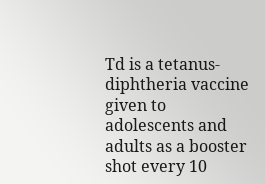Td is a tetanus-diphtheria vaccine given to adolescents and adults as a booster shot every 10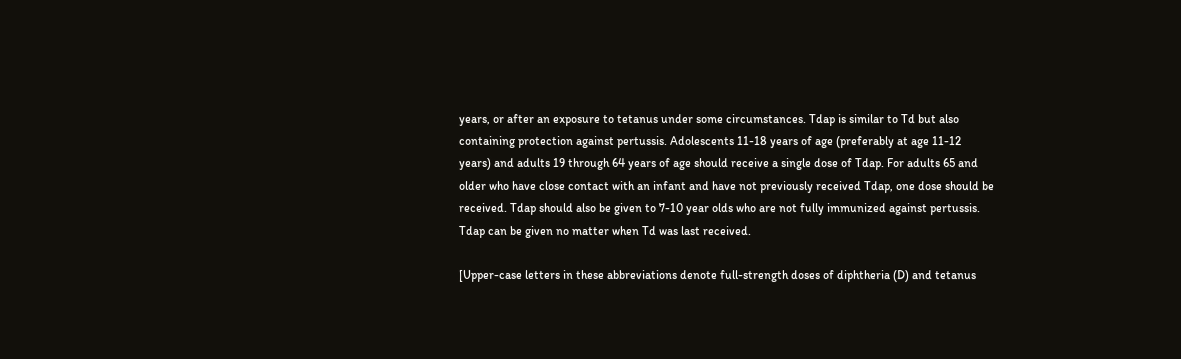years, or after an exposure to tetanus under some circumstances. Tdap is similar to Td but also containing protection against pertussis. Adolescents 11-18 years of age (preferably at age 11-12 years) and adults 19 through 64 years of age should receive a single dose of Tdap. For adults 65 and older who have close contact with an infant and have not previously received Tdap, one dose should be received. Tdap should also be given to 7-10 year olds who are not fully immunized against pertussis. Tdap can be given no matter when Td was last received.

[Upper-case letters in these abbreviations denote full-strength doses of diphtheria (D) and tetanus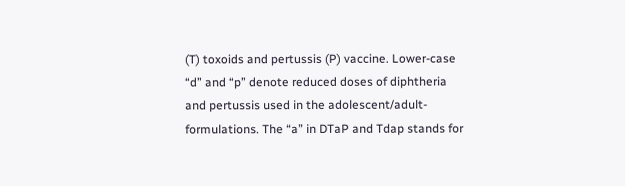(T) toxoids and pertussis (P) vaccine. Lower-case “d” and “p” denote reduced doses of diphtheria and pertussis used in the adolescent/adult-formulations. The “a” in DTaP and Tdap stands for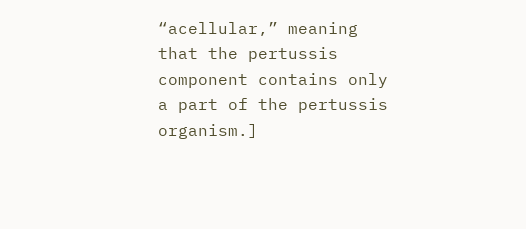“acellular,” meaning that the pertussis component contains only a part of the pertussis organism.]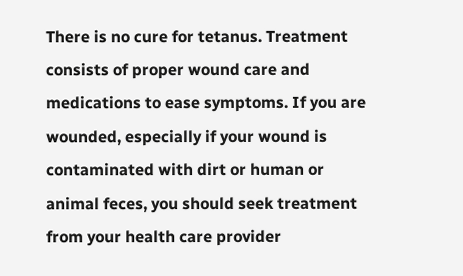There is no cure for tetanus. Treatment consists of proper wound care and medications to ease symptoms. If you are wounded, especially if your wound is contaminated with dirt or human or animal feces, you should seek treatment from your health care provider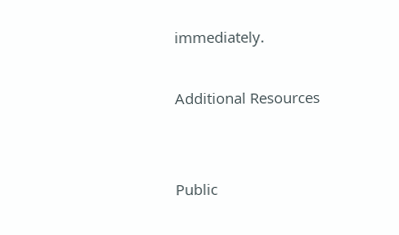immediately.

Additional Resources


Public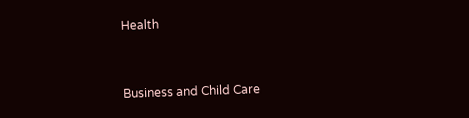Health


Business and Child Care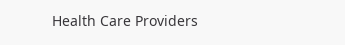Health Care Providers